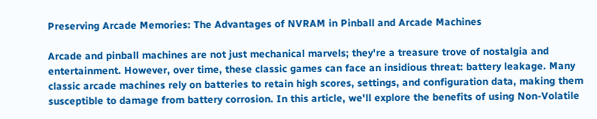Preserving Arcade Memories: The Advantages of NVRAM in Pinball and Arcade Machines

Arcade and pinball machines are not just mechanical marvels; they're a treasure trove of nostalgia and entertainment. However, over time, these classic games can face an insidious threat: battery leakage. Many classic arcade machines rely on batteries to retain high scores, settings, and configuration data, making them susceptible to damage from battery corrosion. In this article, we'll explore the benefits of using Non-Volatile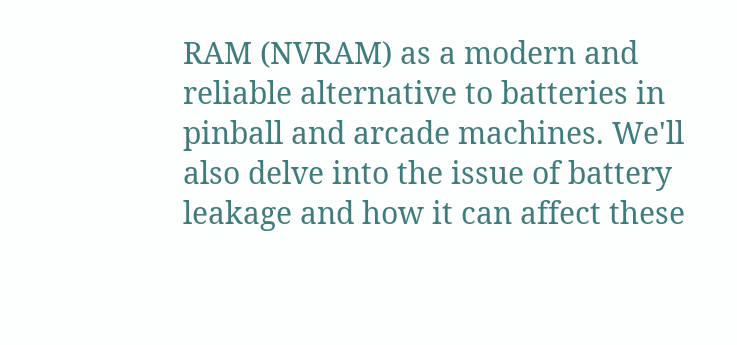RAM (NVRAM) as a modern and reliable alternative to batteries in pinball and arcade machines. We'll also delve into the issue of battery leakage and how it can affect these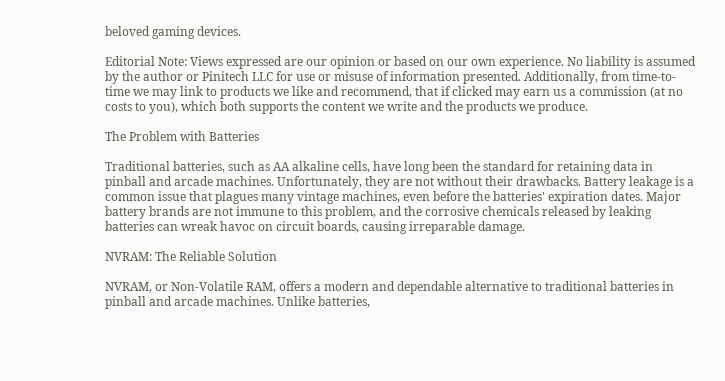beloved gaming devices.

Editorial Note: Views expressed are our opinion or based on our own experience. No liability is assumed by the author or Pinitech LLC for use or misuse of information presented. Additionally, from time-to-time we may link to products we like and recommend, that if clicked may earn us a commission (at no costs to you), which both supports the content we write and the products we produce.

The Problem with Batteries

Traditional batteries, such as AA alkaline cells, have long been the standard for retaining data in pinball and arcade machines. Unfortunately, they are not without their drawbacks. Battery leakage is a common issue that plagues many vintage machines, even before the batteries' expiration dates. Major battery brands are not immune to this problem, and the corrosive chemicals released by leaking batteries can wreak havoc on circuit boards, causing irreparable damage.

NVRAM: The Reliable Solution

NVRAM, or Non-Volatile RAM, offers a modern and dependable alternative to traditional batteries in pinball and arcade machines. Unlike batteries,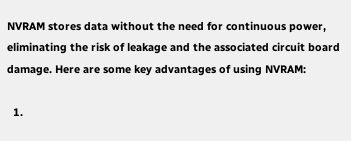NVRAM stores data without the need for continuous power, eliminating the risk of leakage and the associated circuit board damage. Here are some key advantages of using NVRAM:

  1.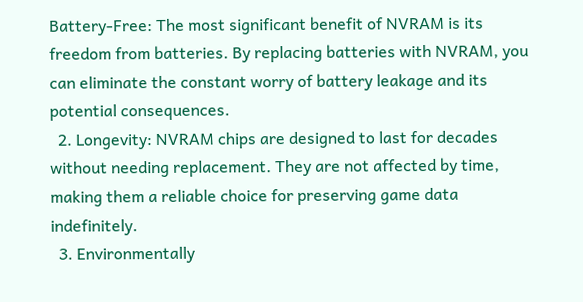Battery-Free: The most significant benefit of NVRAM is its freedom from batteries. By replacing batteries with NVRAM, you can eliminate the constant worry of battery leakage and its potential consequences.
  2. Longevity: NVRAM chips are designed to last for decades without needing replacement. They are not affected by time, making them a reliable choice for preserving game data indefinitely.
  3. Environmentally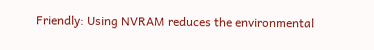Friendly: Using NVRAM reduces the environmental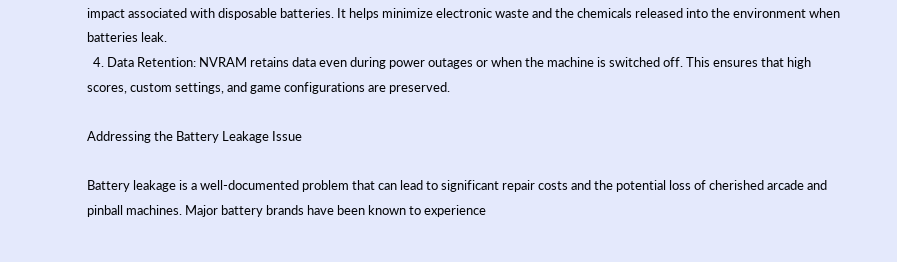impact associated with disposable batteries. It helps minimize electronic waste and the chemicals released into the environment when batteries leak.
  4. Data Retention: NVRAM retains data even during power outages or when the machine is switched off. This ensures that high scores, custom settings, and game configurations are preserved.

Addressing the Battery Leakage Issue

Battery leakage is a well-documented problem that can lead to significant repair costs and the potential loss of cherished arcade and pinball machines. Major battery brands have been known to experience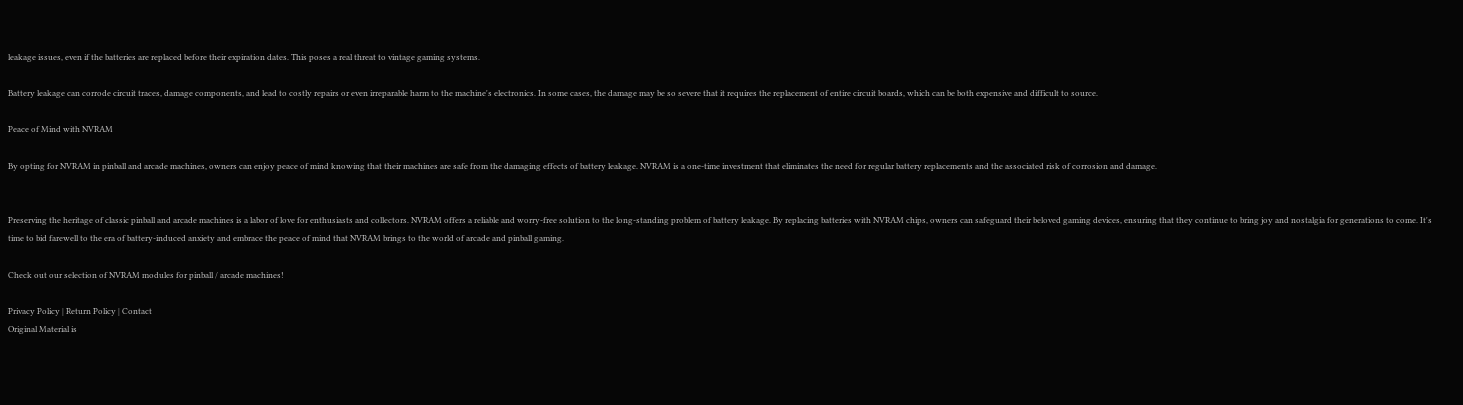leakage issues, even if the batteries are replaced before their expiration dates. This poses a real threat to vintage gaming systems.

Battery leakage can corrode circuit traces, damage components, and lead to costly repairs or even irreparable harm to the machine's electronics. In some cases, the damage may be so severe that it requires the replacement of entire circuit boards, which can be both expensive and difficult to source.

Peace of Mind with NVRAM

By opting for NVRAM in pinball and arcade machines, owners can enjoy peace of mind knowing that their machines are safe from the damaging effects of battery leakage. NVRAM is a one-time investment that eliminates the need for regular battery replacements and the associated risk of corrosion and damage.


Preserving the heritage of classic pinball and arcade machines is a labor of love for enthusiasts and collectors. NVRAM offers a reliable and worry-free solution to the long-standing problem of battery leakage. By replacing batteries with NVRAM chips, owners can safeguard their beloved gaming devices, ensuring that they continue to bring joy and nostalgia for generations to come. It's time to bid farewell to the era of battery-induced anxiety and embrace the peace of mind that NVRAM brings to the world of arcade and pinball gaming.

Check out our selection of NVRAM modules for pinball / arcade machines!

Privacy Policy | Return Policy | Contact
Original Material is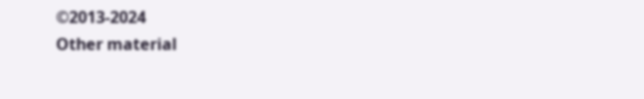©2013-2024
Other material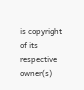is copyright of its respective owner(s)